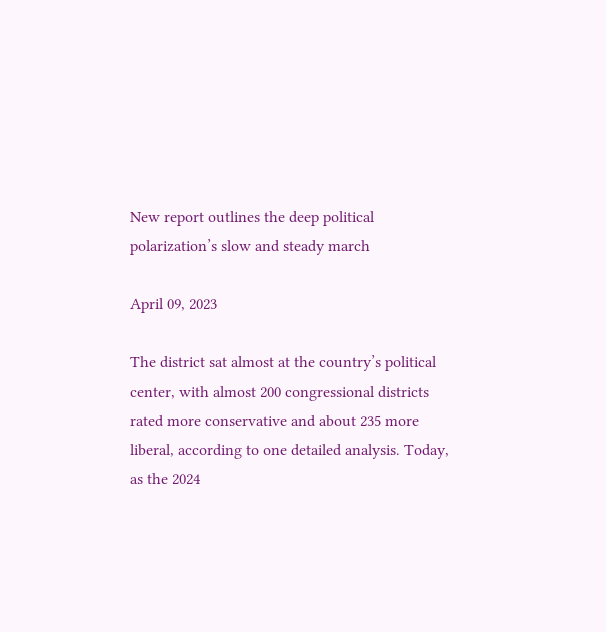New report outlines the deep political polarization’s slow and steady march

April 09, 2023

The district sat almost at the country’s political center, with almost 200 congressional districts rated more conservative and about 235 more liberal, according to one detailed analysis. Today, as the 2024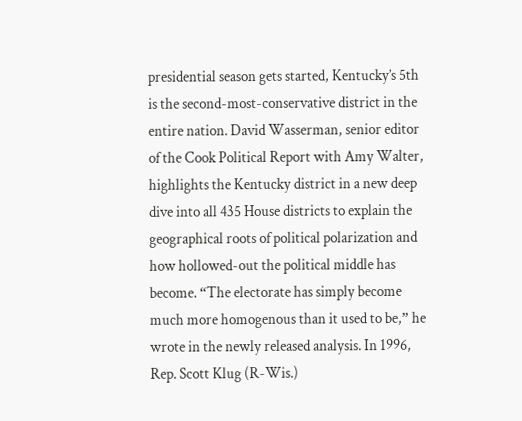presidential season gets started, Kentucky’s 5th is the second-most-conservative district in the entire nation. David Wasserman, senior editor of the Cook Political Report with Amy Walter, highlights the Kentucky district in a new deep dive into all 435 House districts to explain the geographical roots of political polarization and how hollowed-out the political middle has become. “The electorate has simply become much more homogenous than it used to be,” he wrote in the newly released analysis. In 1996, Rep. Scott Klug (R-Wis.)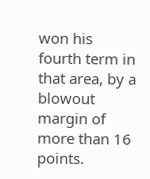won his fourth term in that area, by a blowout margin of more than 16 points.